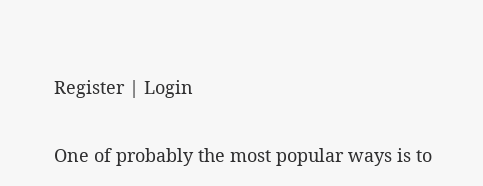Register | Login

One of probably the most popular ways is to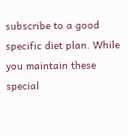subscribe to a good specific diet plan. While you maintain these special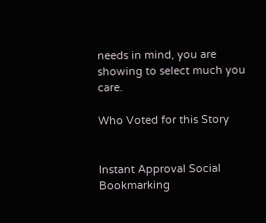needs in mind, you are showing to select much you care.

Who Voted for this Story


Instant Approval Social Bookmarking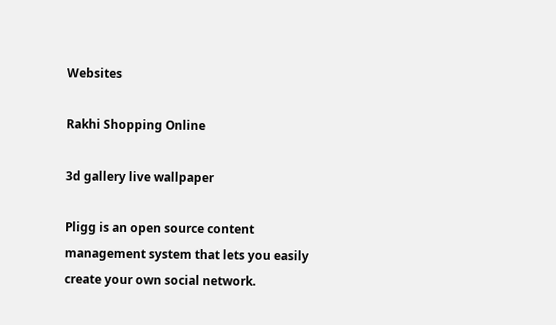Websites

Rakhi Shopping Online

3d gallery live wallpaper

Pligg is an open source content management system that lets you easily create your own social network.